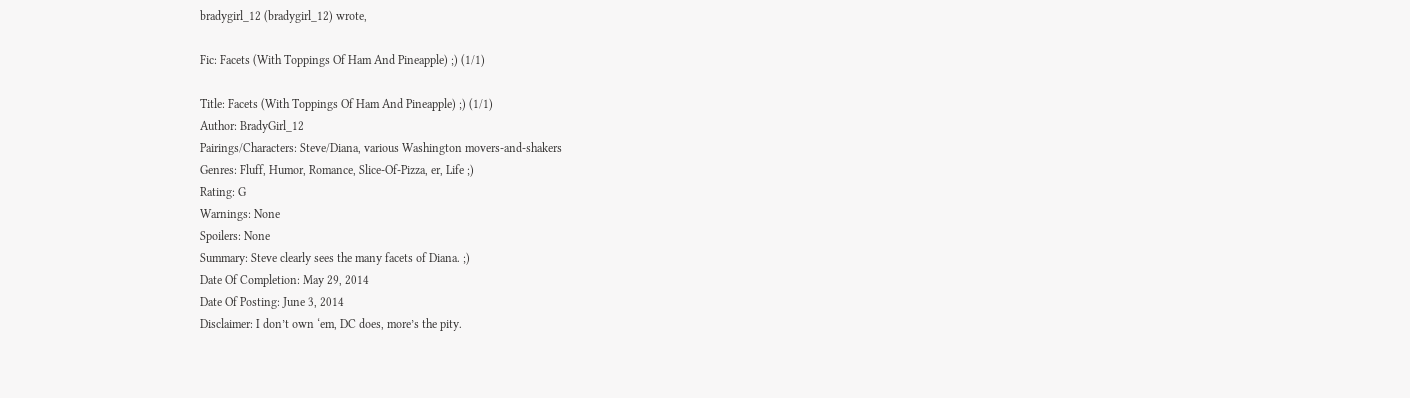bradygirl_12 (bradygirl_12) wrote,

Fic: Facets (With Toppings Of Ham And Pineapple) ;) (1/1)

Title: Facets (With Toppings Of Ham And Pineapple) ;) (1/1)
Author: BradyGirl_12
Pairings/Characters: Steve/Diana, various Washington movers-and-shakers
Genres: Fluff, Humor, Romance, Slice-Of-Pizza, er, Life ;)
Rating: G
Warnings: None
Spoilers: None
Summary: Steve clearly sees the many facets of Diana. ;)
Date Of Completion: May 29, 2014
Date Of Posting: June 3, 2014
Disclaimer: I don’t own ‘em, DC does, more’s the pity.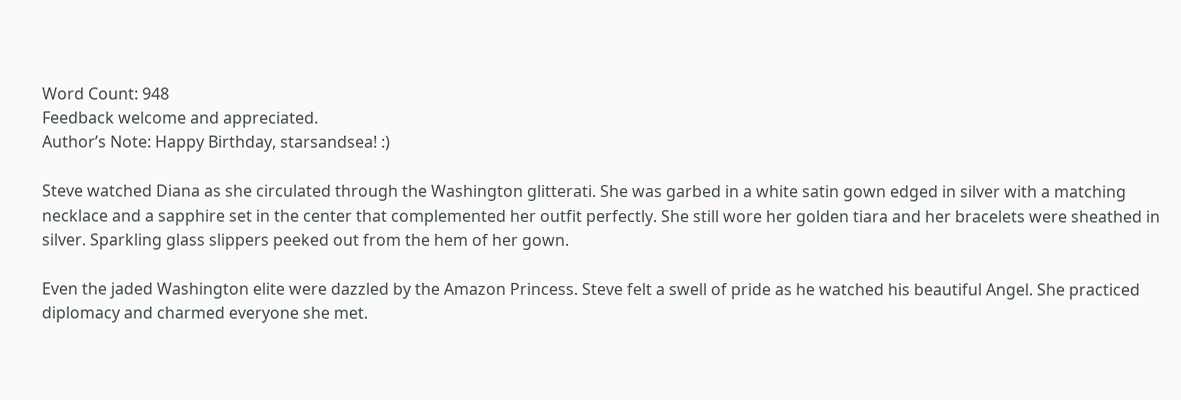Word Count: 948
Feedback welcome and appreciated.
Author’s Note: Happy Birthday, starsandsea! :)

Steve watched Diana as she circulated through the Washington glitterati. She was garbed in a white satin gown edged in silver with a matching necklace and a sapphire set in the center that complemented her outfit perfectly. She still wore her golden tiara and her bracelets were sheathed in silver. Sparkling glass slippers peeked out from the hem of her gown.

Even the jaded Washington elite were dazzled by the Amazon Princess. Steve felt a swell of pride as he watched his beautiful Angel. She practiced diplomacy and charmed everyone she met.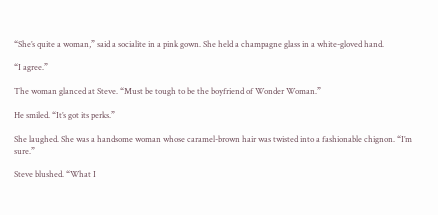“She’s quite a woman,” said a socialite in a pink gown. She held a champagne glass in a white-gloved hand.

“I agree.”

The woman glanced at Steve. “Must be tough to be the boyfriend of Wonder Woman.”

He smiled. “It’s got its perks.”

She laughed. She was a handsome woman whose caramel-brown hair was twisted into a fashionable chignon. “I’m sure.”

Steve blushed. “What I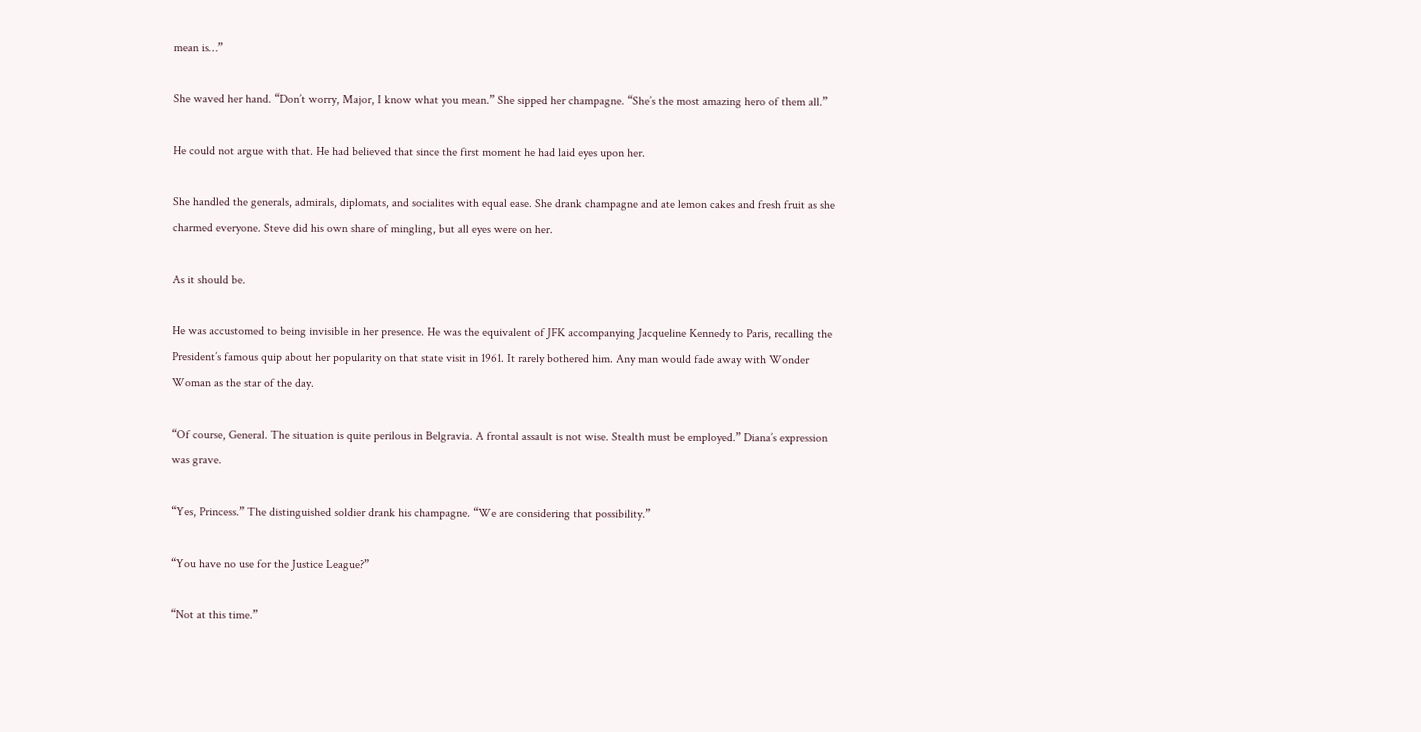mean is…”

She waved her hand. “Don’t worry, Major, I know what you mean.” She sipped her champagne. “She’s the most amazing hero of them all.”

He could not argue with that. He had believed that since the first moment he had laid eyes upon her.

She handled the generals, admirals, diplomats, and socialites with equal ease. She drank champagne and ate lemon cakes and fresh fruit as she charmed everyone. Steve did his own share of mingling, but all eyes were on her.

As it should be.

He was accustomed to being invisible in her presence. He was the equivalent of JFK accompanying Jacqueline Kennedy to Paris, recalling the President’s famous quip about her popularity on that state visit in 1961. It rarely bothered him. Any man would fade away with Wonder Woman as the star of the day.

“Of course, General. The situation is quite perilous in Belgravia. A frontal assault is not wise. Stealth must be employed.” Diana’s expression was grave.

“Yes, Princess.” The distinguished soldier drank his champagne. “We are considering that possibility.”

“You have no use for the Justice League?”

“Not at this time.”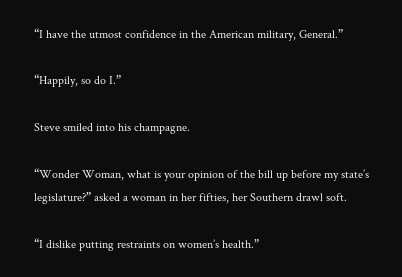“I have the utmost confidence in the American military, General.”

“Happily, so do I.”

Steve smiled into his champagne.

“Wonder Woman, what is your opinion of the bill up before my state’s legislature?” asked a woman in her fifties, her Southern drawl soft.

“I dislike putting restraints on women’s health.”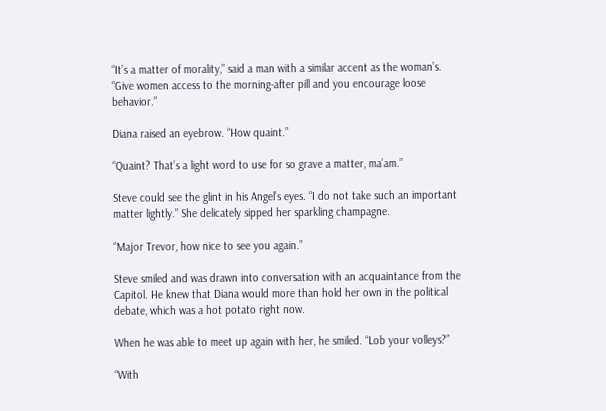“It’s a matter of morality,” said a man with a similar accent as the woman’s. “Give women access to the morning-after pill and you encourage loose behavior.”

Diana raised an eyebrow. “How quaint.”

“Quaint? That’s a light word to use for so grave a matter, ma’am.”

Steve could see the glint in his Angel’s eyes. “I do not take such an important matter lightly.” She delicately sipped her sparkling champagne.

“Major Trevor, how nice to see you again.”

Steve smiled and was drawn into conversation with an acquaintance from the Capitol. He knew that Diana would more than hold her own in the political debate, which was a hot potato right now.

When he was able to meet up again with her, he smiled. “Lob your volleys?”

“With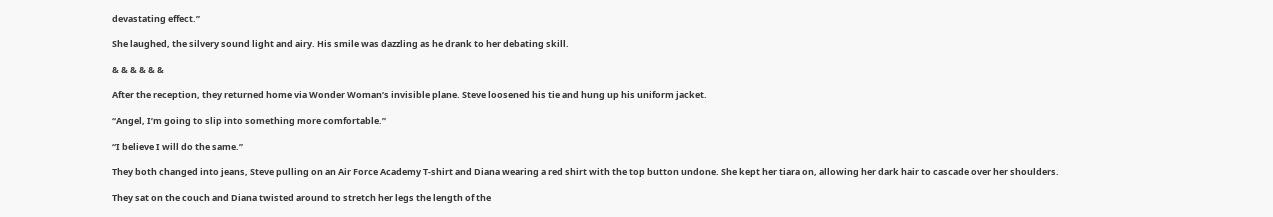devastating effect.”

She laughed, the silvery sound light and airy. His smile was dazzling as he drank to her debating skill.

& & & & & &

After the reception, they returned home via Wonder Woman’s invisible plane. Steve loosened his tie and hung up his uniform jacket.

“Angel, I’m going to slip into something more comfortable.”

“I believe I will do the same.”

They both changed into jeans, Steve pulling on an Air Force Academy T-shirt and Diana wearing a red shirt with the top button undone. She kept her tiara on, allowing her dark hair to cascade over her shoulders.

They sat on the couch and Diana twisted around to stretch her legs the length of the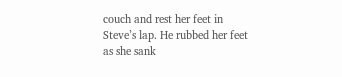couch and rest her feet in Steve’s lap. He rubbed her feet as she sank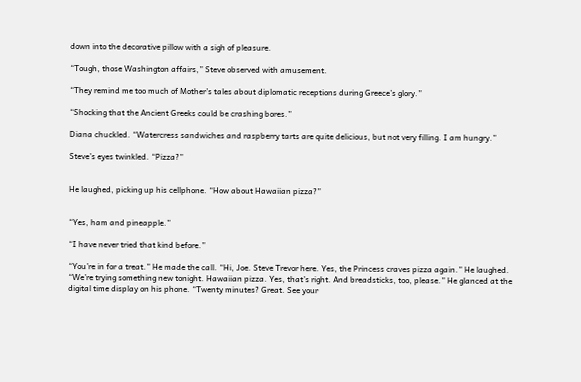down into the decorative pillow with a sigh of pleasure.

“Tough, those Washington affairs,” Steve observed with amusement.

“They remind me too much of Mother’s tales about diplomatic receptions during Greece’s glory.”

“Shocking that the Ancient Greeks could be crashing bores.”

Diana chuckled. “Watercress sandwiches and raspberry tarts are quite delicious, but not very filling. I am hungry.”

Steve’s eyes twinkled. “Pizza?”


He laughed, picking up his cellphone. “How about Hawaiian pizza?”


“Yes, ham and pineapple.”

“I have never tried that kind before.”

“You’re in for a treat.” He made the call. “Hi, Joe. Steve Trevor here. Yes, the Princess craves pizza again.” He laughed. “We’re trying something new tonight. Hawaiian pizza. Yes, that’s right. And breadsticks, too, please.” He glanced at the digital time display on his phone. “Twenty minutes? Great. See your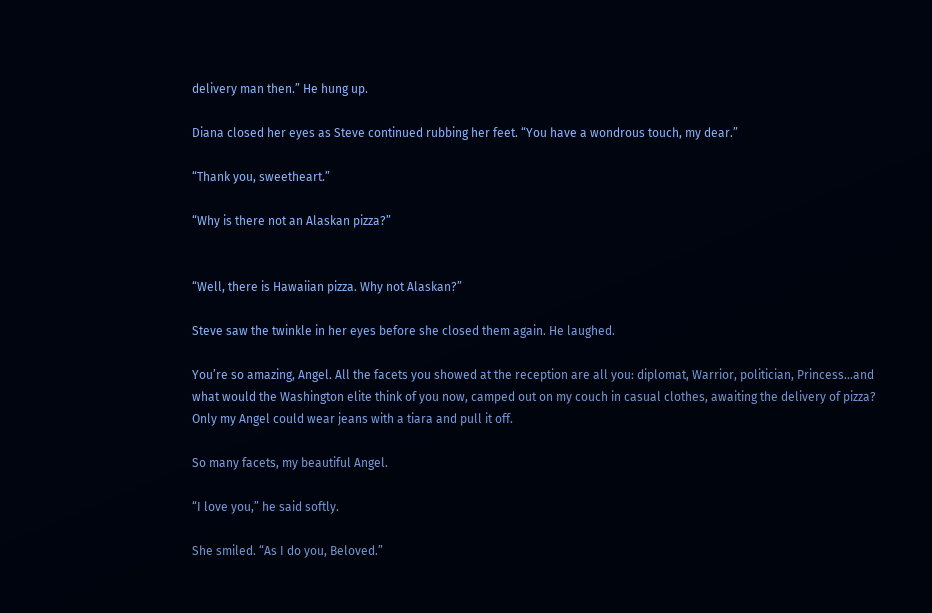delivery man then.” He hung up.

Diana closed her eyes as Steve continued rubbing her feet. “You have a wondrous touch, my dear.”

“Thank you, sweetheart.”

“Why is there not an Alaskan pizza?”


“Well, there is Hawaiian pizza. Why not Alaskan?”

Steve saw the twinkle in her eyes before she closed them again. He laughed.

You’re so amazing, Angel. All the facets you showed at the reception are all you: diplomat, Warrior, politician, Princess…and what would the Washington elite think of you now, camped out on my couch in casual clothes, awaiting the delivery of pizza? Only my Angel could wear jeans with a tiara and pull it off.

So many facets, my beautiful Angel.

“I love you,” he said softly.

She smiled. “As I do you, Beloved.”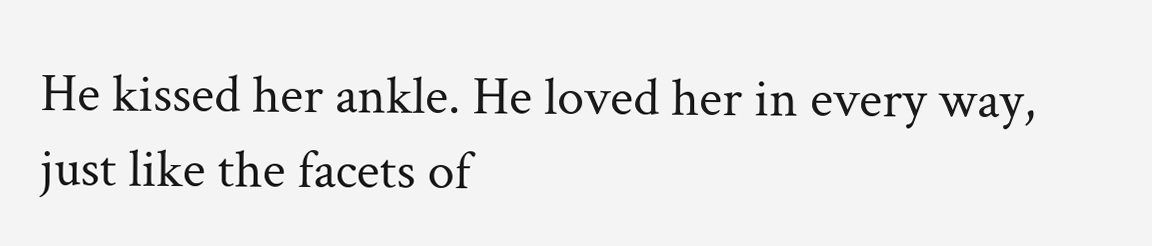He kissed her ankle. He loved her in every way, just like the facets of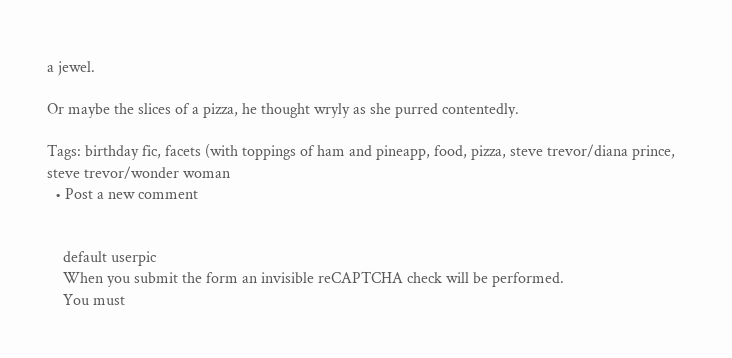a jewel.

Or maybe the slices of a pizza, he thought wryly as she purred contentedly.

Tags: birthday fic, facets (with toppings of ham and pineapp, food, pizza, steve trevor/diana prince, steve trevor/wonder woman
  • Post a new comment


    default userpic
    When you submit the form an invisible reCAPTCHA check will be performed.
    You must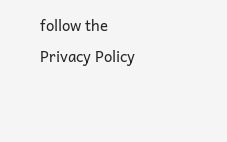follow the Privacy Policy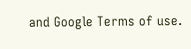and Google Terms of use.